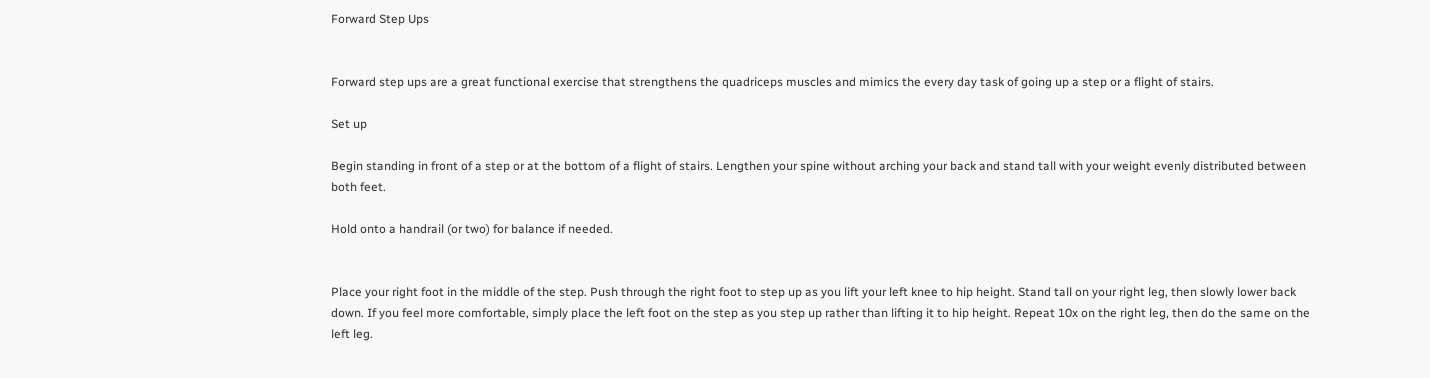Forward Step Ups


Forward step ups are a great functional exercise that strengthens the quadriceps muscles and mimics the every day task of going up a step or a flight of stairs.

Set up

Begin standing in front of a step or at the bottom of a flight of stairs. Lengthen your spine without arching your back and stand tall with your weight evenly distributed between both feet.

Hold onto a handrail (or two) for balance if needed.


Place your right foot in the middle of the step. Push through the right foot to step up as you lift your left knee to hip height. Stand tall on your right leg, then slowly lower back down. If you feel more comfortable, simply place the left foot on the step as you step up rather than lifting it to hip height. Repeat 10x on the right leg, then do the same on the left leg.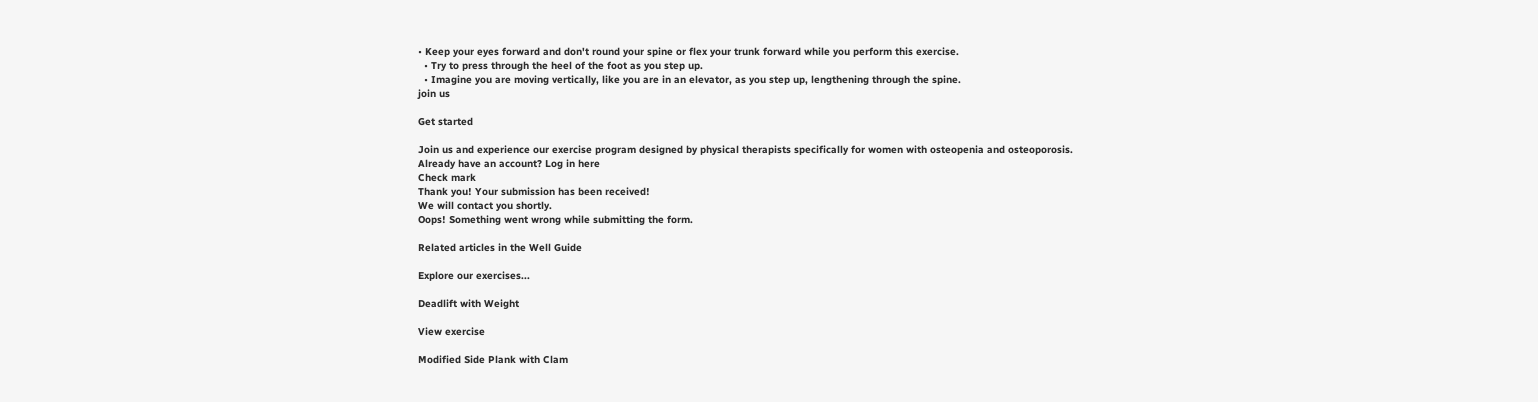• Keep your eyes forward and don't round your spine or flex your trunk forward while you perform this exercise.
  • Try to press through the heel of the foot as you step up.
  • Imagine you are moving vertically, like you are in an elevator, as you step up, lengthening through the spine.
join us

Get started

Join us and experience our exercise program designed by physical therapists specifically for women with osteopenia and osteoporosis.
Already have an account? Log in here
Check mark
Thank you! Your submission has been received!
We will contact you shortly.
Oops! Something went wrong while submitting the form.

Related articles in the Well Guide

Explore our exercises...

Deadlift with Weight

View exercise

Modified Side Plank with Clam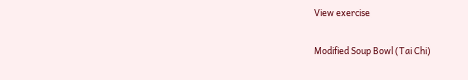View exercise

Modified Soup Bowl (Tai Chi)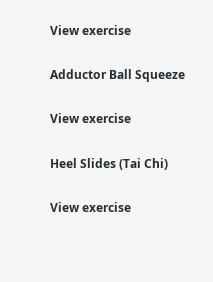View exercise

Adductor Ball Squeeze

View exercise

Heel Slides (Tai Chi)

View exercise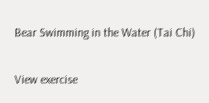Bear Swimming in the Water (Tai Chi)

View exercise